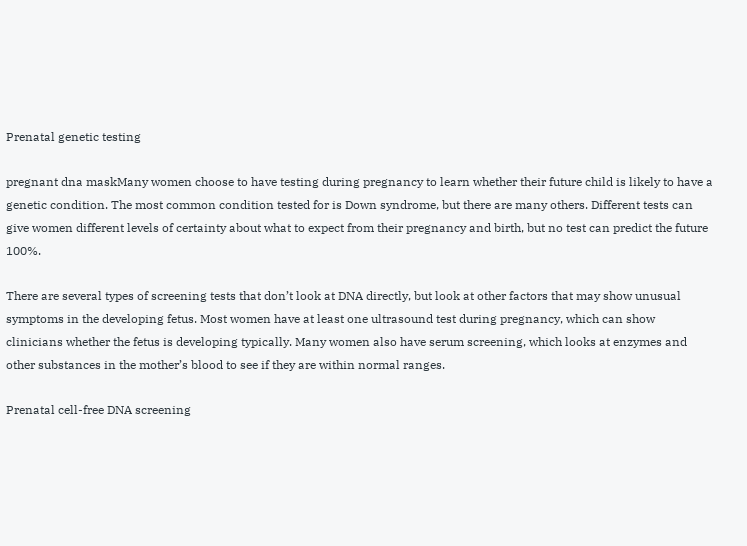Prenatal genetic testing

pregnant dna maskMany women choose to have testing during pregnancy to learn whether their future child is likely to have a genetic condition. The most common condition tested for is Down syndrome, but there are many others. Different tests can give women different levels of certainty about what to expect from their pregnancy and birth, but no test can predict the future 100%.

There are several types of screening tests that don’t look at DNA directly, but look at other factors that may show unusual symptoms in the developing fetus. Most women have at least one ultrasound test during pregnancy, which can show clinicians whether the fetus is developing typically. Many women also have serum screening, which looks at enzymes and other substances in the mother’s blood to see if they are within normal ranges.

Prenatal cell-free DNA screening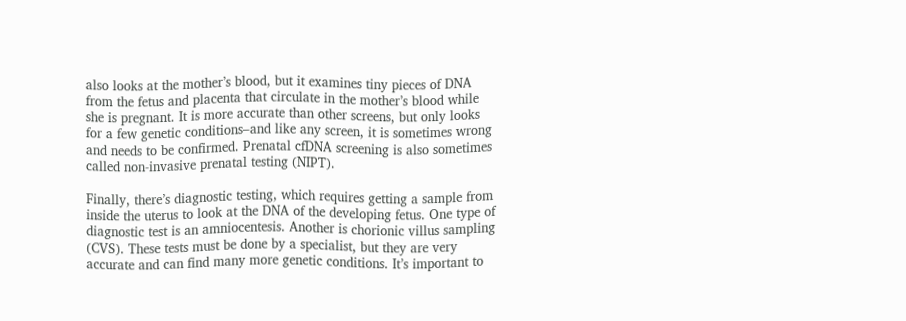also looks at the mother’s blood, but it examines tiny pieces of DNA from the fetus and placenta that circulate in the mother’s blood while she is pregnant. It is more accurate than other screens, but only looks for a few genetic conditions–and like any screen, it is sometimes wrong and needs to be confirmed. Prenatal cfDNA screening is also sometimes called non-invasive prenatal testing (NIPT).

Finally, there’s diagnostic testing, which requires getting a sample from inside the uterus to look at the DNA of the developing fetus. One type of diagnostic test is an amniocentesis. Another is chorionic villus sampling (CVS). These tests must be done by a specialist, but they are very accurate and can find many more genetic conditions. It’s important to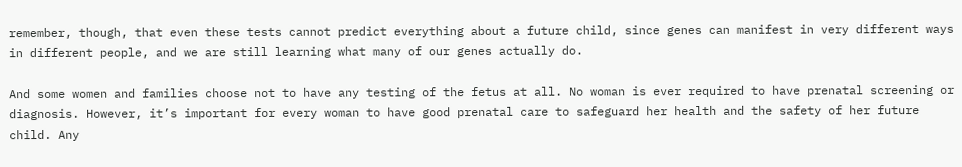remember, though, that even these tests cannot predict everything about a future child, since genes can manifest in very different ways in different people, and we are still learning what many of our genes actually do.

And some women and families choose not to have any testing of the fetus at all. No woman is ever required to have prenatal screening or diagnosis. However, it’s important for every woman to have good prenatal care to safeguard her health and the safety of her future child. Any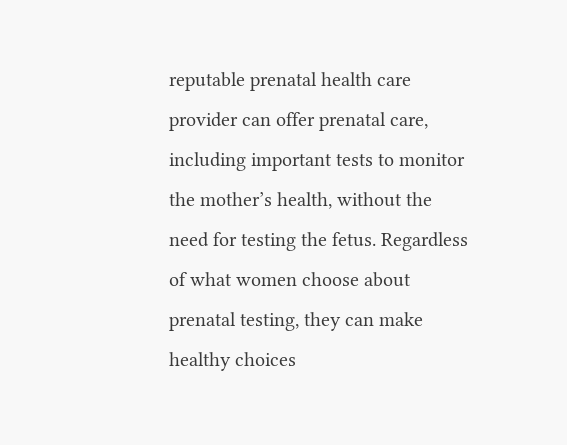reputable prenatal health care provider can offer prenatal care, including important tests to monitor the mother’s health, without the need for testing the fetus. Regardless of what women choose about prenatal testing, they can make healthy choices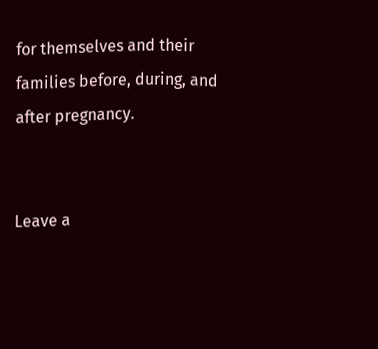for themselves and their families before, during, and after pregnancy.


Leave a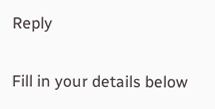Reply

Fill in your details below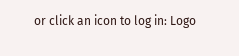or click an icon to log in: Logo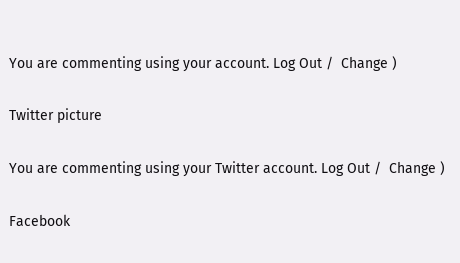You are commenting using your account. Log Out /  Change )

Twitter picture

You are commenting using your Twitter account. Log Out /  Change )

Facebook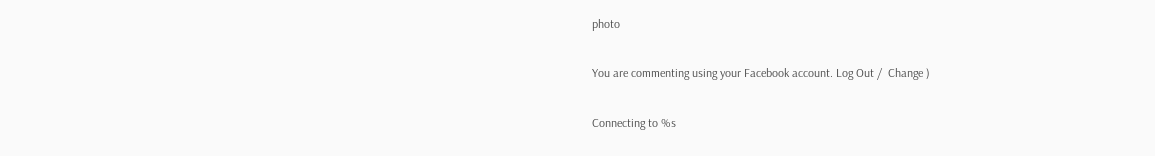photo

You are commenting using your Facebook account. Log Out /  Change )

Connecting to %s